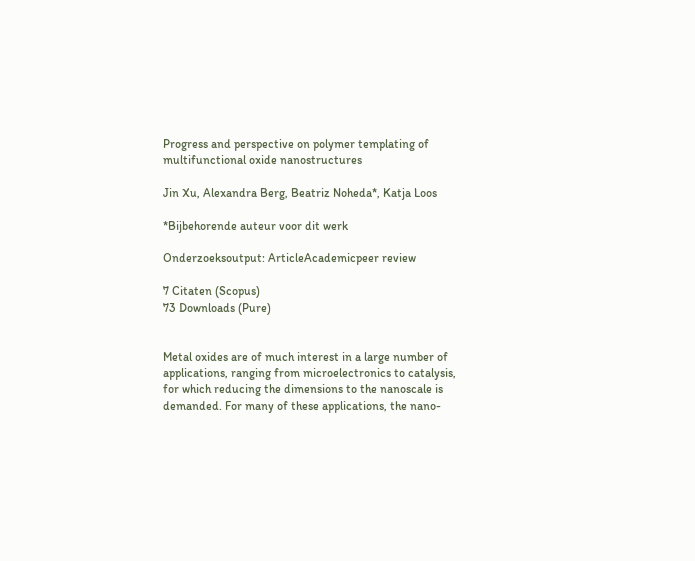Progress and perspective on polymer templating of multifunctional oxide nanostructures

Jin Xu, Alexandra Berg, Beatriz Noheda*, Katja Loos

*Bijbehorende auteur voor dit werk

Onderzoeksoutput: ArticleAcademicpeer review

7 Citaten (Scopus)
73 Downloads (Pure)


Metal oxides are of much interest in a large number of applications, ranging from microelectronics to catalysis, for which reducing the dimensions to the nanoscale is demanded. For many of these applications, the nano-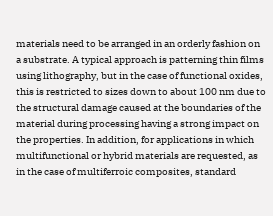materials need to be arranged in an orderly fashion on a substrate. A typical approach is patterning thin films using lithography, but in the case of functional oxides, this is restricted to sizes down to about 100 nm due to the structural damage caused at the boundaries of the material during processing having a strong impact on the properties. In addition, for applications in which multifunctional or hybrid materials are requested, as in the case of multiferroic composites, standard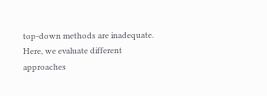top-down methods are inadequate. Here, we evaluate different approaches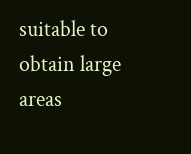suitable to obtain large areas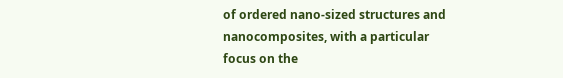of ordered nano-sized structures and nanocomposites, with a particular focus on the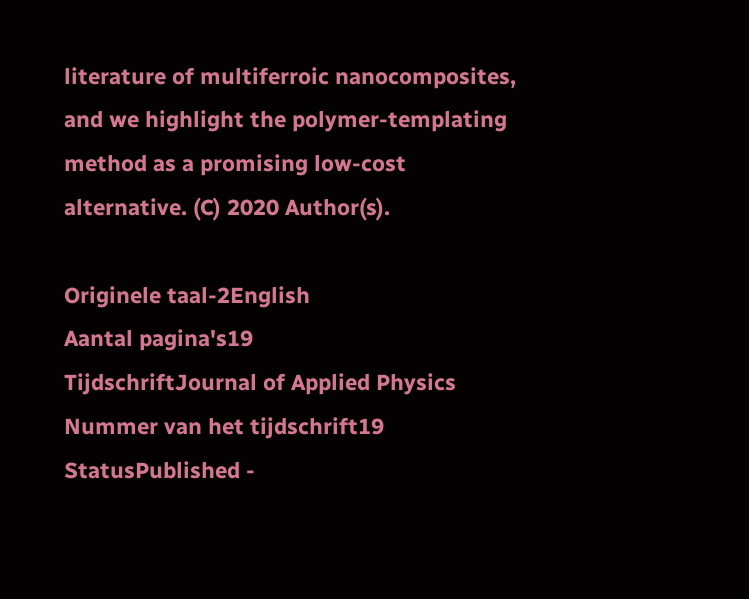literature of multiferroic nanocomposites, and we highlight the polymer-templating method as a promising low-cost alternative. (C) 2020 Author(s).

Originele taal-2English
Aantal pagina's19
TijdschriftJournal of Applied Physics
Nummer van het tijdschrift19
StatusPublished -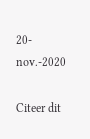20-nov.-2020

Citeer dit